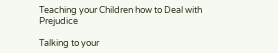Teaching your Children how to Deal with Prejudice

Talking to your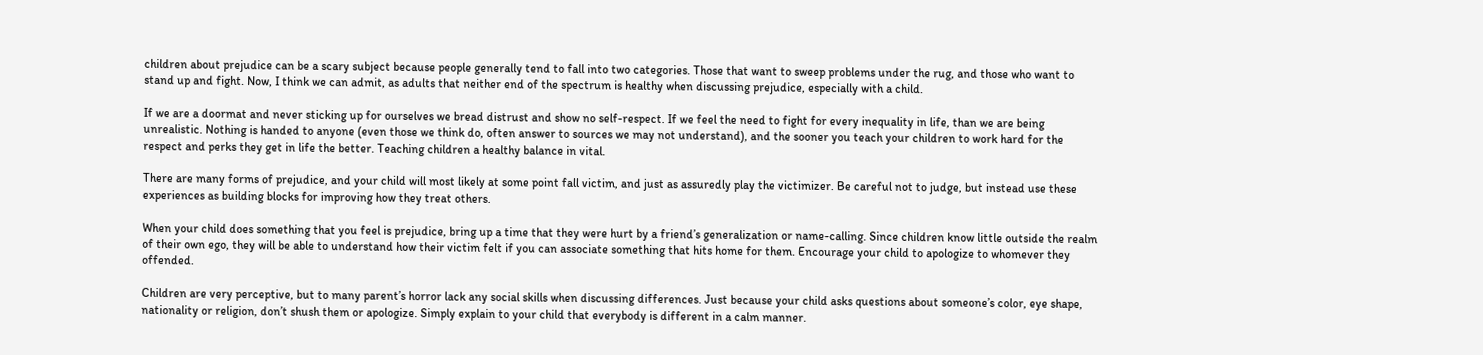children about prejudice can be a scary subject because people generally tend to fall into two categories. Those that want to sweep problems under the rug, and those who want to stand up and fight. Now, I think we can admit, as adults that neither end of the spectrum is healthy when discussing prejudice, especially with a child.

If we are a doormat and never sticking up for ourselves we bread distrust and show no self-respect. If we feel the need to fight for every inequality in life, than we are being unrealistic. Nothing is handed to anyone (even those we think do, often answer to sources we may not understand), and the sooner you teach your children to work hard for the respect and perks they get in life the better. Teaching children a healthy balance in vital.

There are many forms of prejudice, and your child will most likely at some point fall victim, and just as assuredly play the victimizer. Be careful not to judge, but instead use these experiences as building blocks for improving how they treat others.

When your child does something that you feel is prejudice, bring up a time that they were hurt by a friend’s generalization or name-calling. Since children know little outside the realm of their own ego, they will be able to understand how their victim felt if you can associate something that hits home for them. Encourage your child to apologize to whomever they offended.

Children are very perceptive, but to many parent’s horror lack any social skills when discussing differences. Just because your child asks questions about someone’s color, eye shape, nationality or religion, don’t shush them or apologize. Simply explain to your child that everybody is different in a calm manner.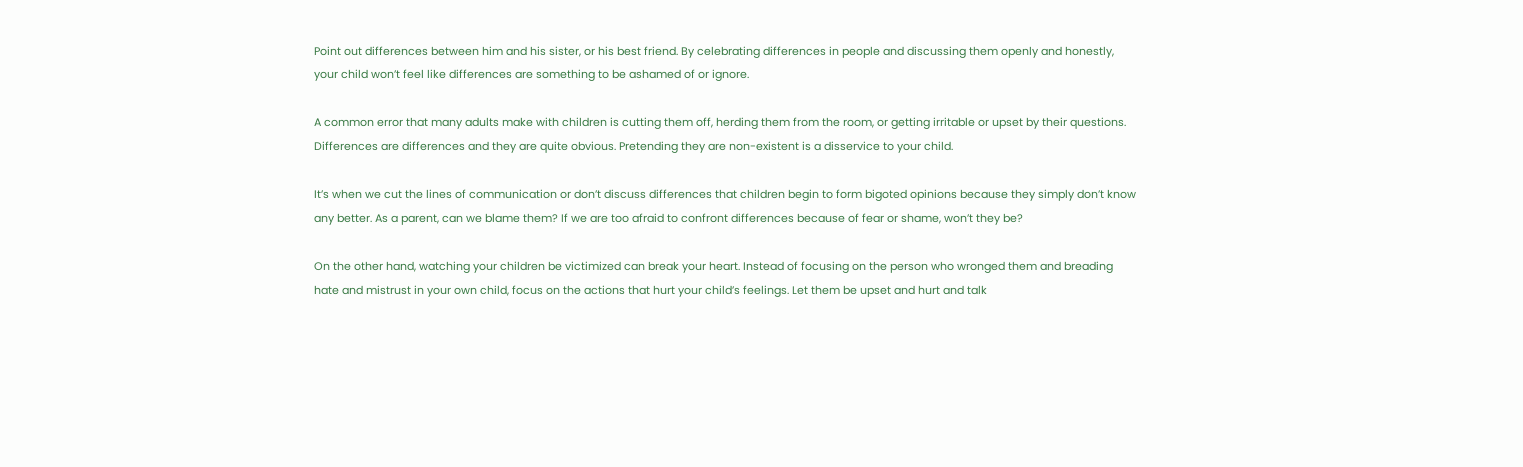Point out differences between him and his sister, or his best friend. By celebrating differences in people and discussing them openly and honestly, your child won’t feel like differences are something to be ashamed of or ignore.

A common error that many adults make with children is cutting them off, herding them from the room, or getting irritable or upset by their questions. Differences are differences and they are quite obvious. Pretending they are non-existent is a disservice to your child.

It’s when we cut the lines of communication or don’t discuss differences that children begin to form bigoted opinions because they simply don’t know any better. As a parent, can we blame them? If we are too afraid to confront differences because of fear or shame, won’t they be?

On the other hand, watching your children be victimized can break your heart. Instead of focusing on the person who wronged them and breading hate and mistrust in your own child, focus on the actions that hurt your child’s feelings. Let them be upset and hurt and talk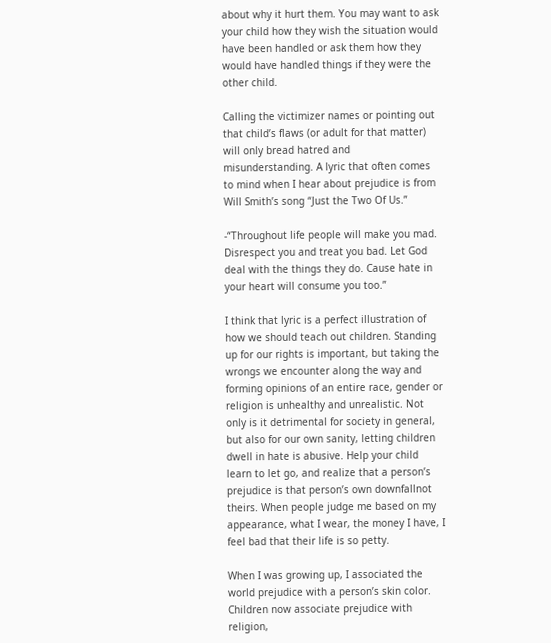about why it hurt them. You may want to ask your child how they wish the situation would have been handled or ask them how they would have handled things if they were the other child.

Calling the victimizer names or pointing out that child’s flaws (or adult for that matter) will only bread hatred and misunderstanding. A lyric that often comes to mind when I hear about prejudice is from Will Smith’s song “Just the Two Of Us.”

-“Throughout life people will make you mad. Disrespect you and treat you bad. Let God deal with the things they do. Cause hate in your heart will consume you too.”

I think that lyric is a perfect illustration of how we should teach out children. Standing up for our rights is important, but taking the wrongs we encounter along the way and forming opinions of an entire race, gender or religion is unhealthy and unrealistic. Not only is it detrimental for society in general, but also for our own sanity, letting children dwell in hate is abusive. Help your child learn to let go, and realize that a person’s prejudice is that person’s own downfallnot theirs. When people judge me based on my appearance, what I wear, the money I have, I feel bad that their life is so petty.

When I was growing up, I associated the world prejudice with a person’s skin color. Children now associate prejudice with religion,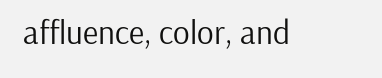affluence, color, and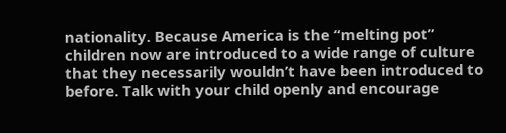nationality. Because America is the “melting pot” children now are introduced to a wide range of culture that they necessarily wouldn’t have been introduced to before. Talk with your child openly and encourage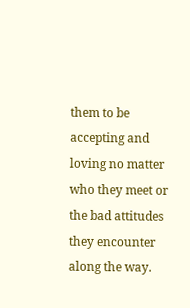them to be accepting and loving no matter who they meet or the bad attitudes they encounter along the way.